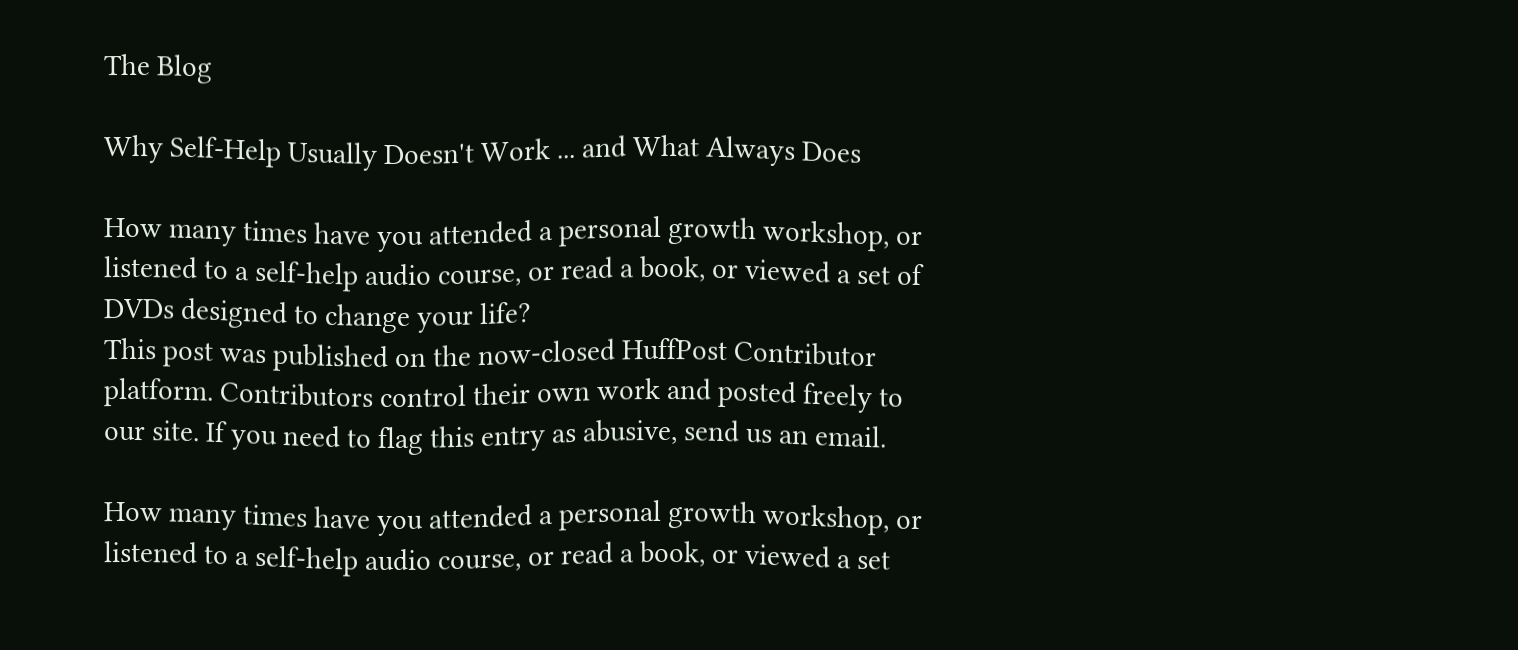The Blog

Why Self-Help Usually Doesn't Work ... and What Always Does

How many times have you attended a personal growth workshop, or listened to a self-help audio course, or read a book, or viewed a set of DVDs designed to change your life?
This post was published on the now-closed HuffPost Contributor platform. Contributors control their own work and posted freely to our site. If you need to flag this entry as abusive, send us an email.

How many times have you attended a personal growth workshop, or listened to a self-help audio course, or read a book, or viewed a set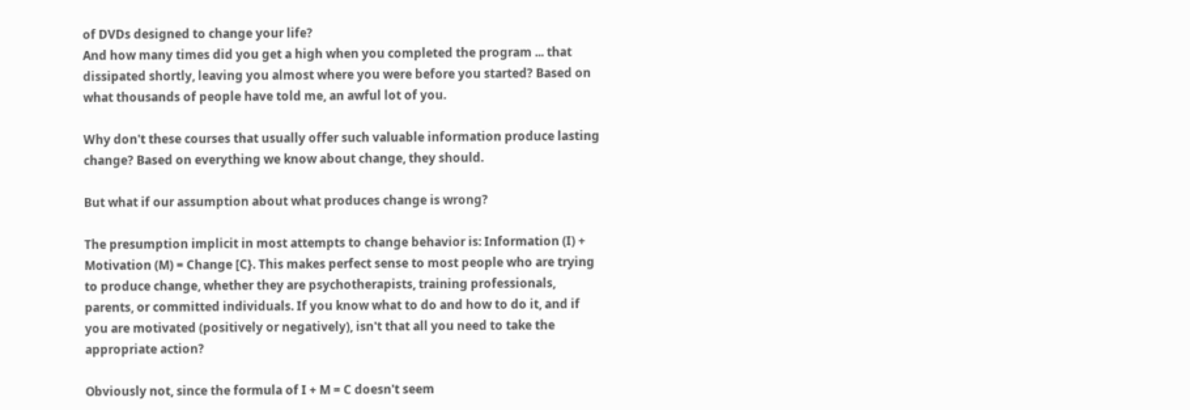of DVDs designed to change your life?
And how many times did you get a high when you completed the program ... that dissipated shortly, leaving you almost where you were before you started? Based on what thousands of people have told me, an awful lot of you.

Why don't these courses that usually offer such valuable information produce lasting change? Based on everything we know about change, they should.

But what if our assumption about what produces change is wrong?

The presumption implicit in most attempts to change behavior is: Information (I) + Motivation (M) = Change [C}. This makes perfect sense to most people who are trying to produce change, whether they are psychotherapists, training professionals, parents, or committed individuals. If you know what to do and how to do it, and if you are motivated (positively or negatively), isn't that all you need to take the appropriate action?

Obviously not, since the formula of I + M = C doesn't seem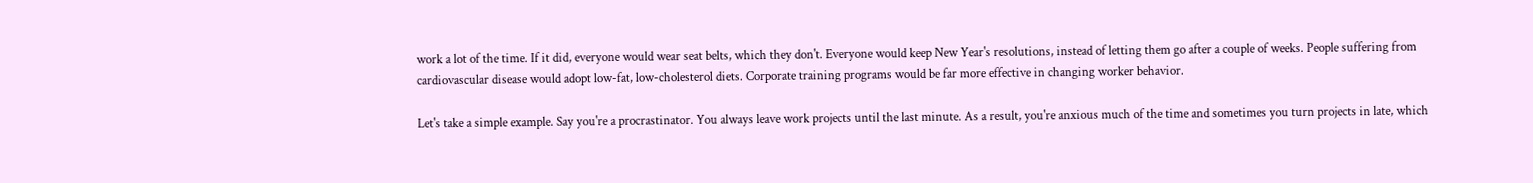work a lot of the time. If it did, everyone would wear seat belts, which they don't. Everyone would keep New Year's resolutions, instead of letting them go after a couple of weeks. People suffering from cardiovascular disease would adopt low-fat, low-cholesterol diets. Corporate training programs would be far more effective in changing worker behavior.

Let's take a simple example. Say you're a procrastinator. You always leave work projects until the last minute. As a result, you're anxious much of the time and sometimes you turn projects in late, which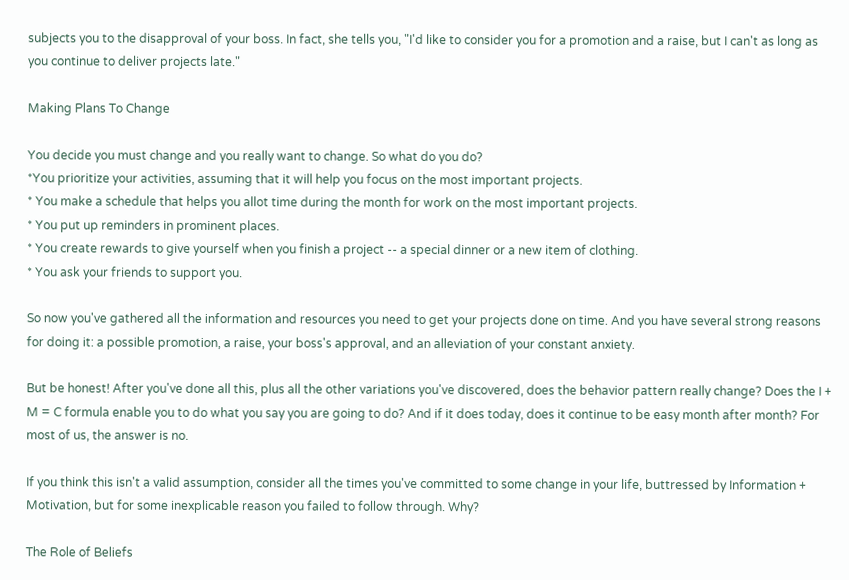subjects you to the disapproval of your boss. In fact, she tells you, "I'd like to consider you for a promotion and a raise, but I can't as long as you continue to deliver projects late."

Making Plans To Change

You decide you must change and you really want to change. So what do you do?
*You prioritize your activities, assuming that it will help you focus on the most important projects.
* You make a schedule that helps you allot time during the month for work on the most important projects.
* You put up reminders in prominent places.
* You create rewards to give yourself when you finish a project -- a special dinner or a new item of clothing.
* You ask your friends to support you.

So now you've gathered all the information and resources you need to get your projects done on time. And you have several strong reasons for doing it: a possible promotion, a raise, your boss's approval, and an alleviation of your constant anxiety.

But be honest! After you've done all this, plus all the other variations you've discovered, does the behavior pattern really change? Does the I + M = C formula enable you to do what you say you are going to do? And if it does today, does it continue to be easy month after month? For most of us, the answer is no.

If you think this isn't a valid assumption, consider all the times you've committed to some change in your life, buttressed by Information + Motivation, but for some inexplicable reason you failed to follow through. Why?

The Role of Beliefs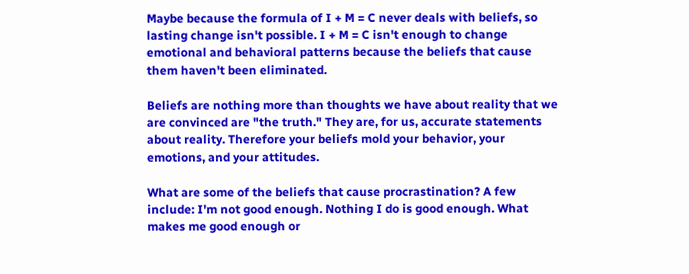Maybe because the formula of I + M = C never deals with beliefs, so lasting change isn't possible. I + M = C isn't enough to change emotional and behavioral patterns because the beliefs that cause them haven't been eliminated.

Beliefs are nothing more than thoughts we have about reality that we are convinced are "the truth." They are, for us, accurate statements about reality. Therefore your beliefs mold your behavior, your emotions, and your attitudes.

What are some of the beliefs that cause procrastination? A few include: I'm not good enough. Nothing I do is good enough. What makes me good enough or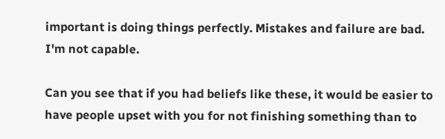important is doing things perfectly. Mistakes and failure are bad. I'm not capable.

Can you see that if you had beliefs like these, it would be easier to have people upset with you for not finishing something than to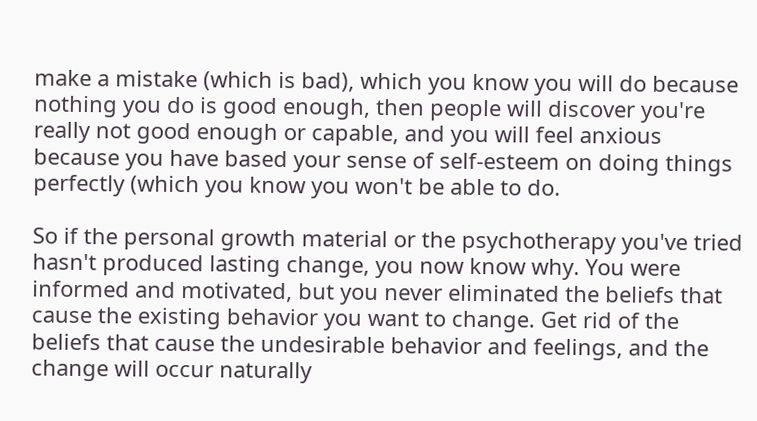make a mistake (which is bad), which you know you will do because nothing you do is good enough, then people will discover you're really not good enough or capable, and you will feel anxious because you have based your sense of self-esteem on doing things perfectly (which you know you won't be able to do.

So if the personal growth material or the psychotherapy you've tried hasn't produced lasting change, you now know why. You were informed and motivated, but you never eliminated the beliefs that cause the existing behavior you want to change. Get rid of the beliefs that cause the undesirable behavior and feelings, and the change will occur naturally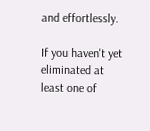and effortlessly.

If you haven't yet eliminated at least one of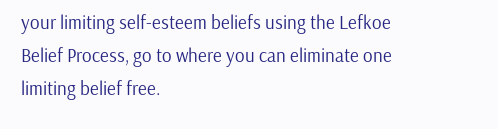your limiting self-esteem beliefs using the Lefkoe Belief Process, go to where you can eliminate one limiting belief free.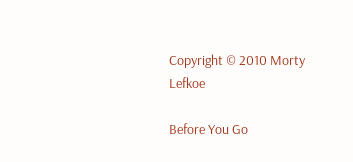Copyright © 2010 Morty Lefkoe

Before You Go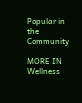Popular in the Community

MORE IN Wellness